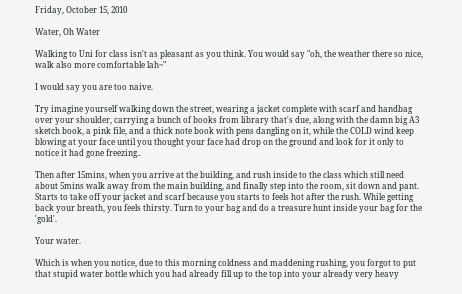Friday, October 15, 2010

Water, Oh Water

Walking to Uni for class isn't as pleasant as you think. You would say "oh, the weather there so nice, walk also more comfortable lah~"

I would say you are too naive.

Try imagine yourself walking down the street, wearing a jacket complete with scarf and handbag over your shoulder, carrying a bunch of books from library that's due, along with the damn big A3 sketch book, a pink file, and a thick note book with pens dangling on it, while the COLD wind keep blowing at your face until you thought your face had drop on the ground and look for it only to notice it had gone freezing..

Then after 15mins, when you arrive at the building, and rush inside to the class which still need about 5mins walk away from the main building, and finally step into the room, sit down and pant. Starts to take off your jacket and scarf because you starts to feels hot after the rush. While getting back your breath, you feels thirsty. Turn to your bag and do a treasure hunt inside your bag for the 'gold'.

Your water.

Which is when you notice, due to this morning coldness and maddening rushing, you forgot to put that stupid water bottle which you had already fill up to the top into your already very heavy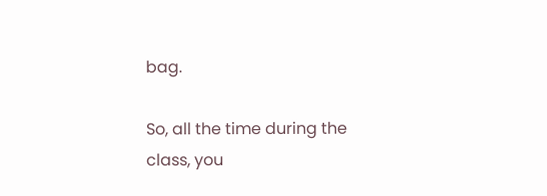bag.

So, all the time during the class, you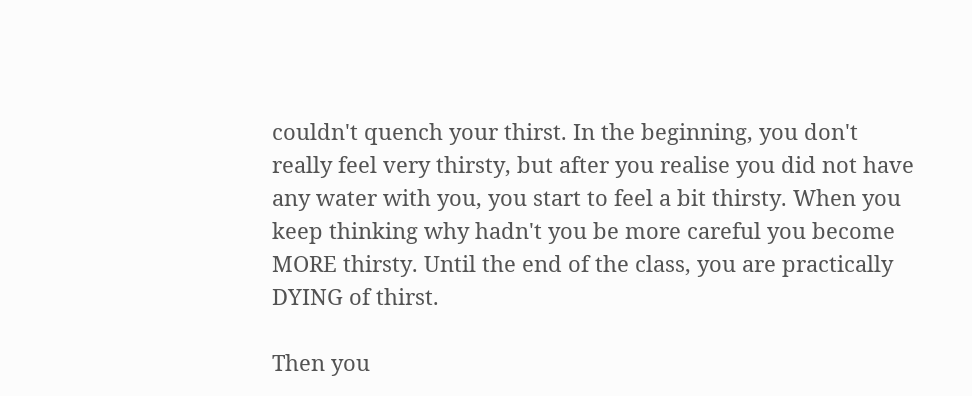couldn't quench your thirst. In the beginning, you don't really feel very thirsty, but after you realise you did not have any water with you, you start to feel a bit thirsty. When you keep thinking why hadn't you be more careful you become MORE thirsty. Until the end of the class, you are practically DYING of thirst.

Then you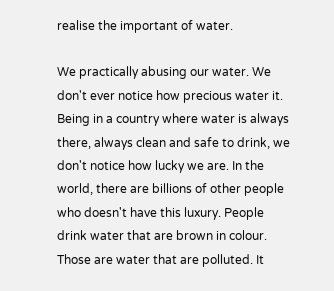realise the important of water.

We practically abusing our water. We don't ever notice how precious water it. Being in a country where water is always there, always clean and safe to drink, we don't notice how lucky we are. In the world, there are billions of other people who doesn't have this luxury. People drink water that are brown in colour. Those are water that are polluted. It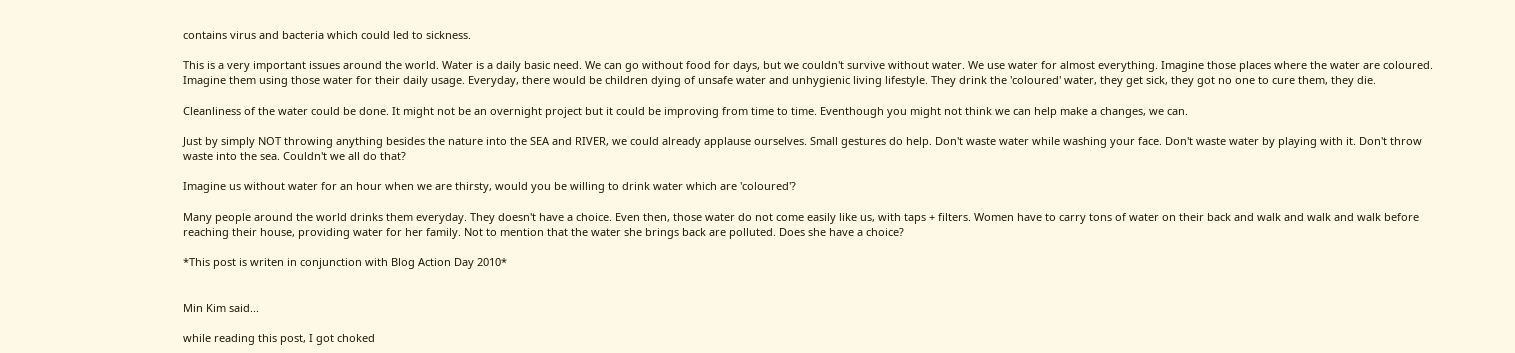contains virus and bacteria which could led to sickness.

This is a very important issues around the world. Water is a daily basic need. We can go without food for days, but we couldn't survive without water. We use water for almost everything. Imagine those places where the water are coloured. Imagine them using those water for their daily usage. Everyday, there would be children dying of unsafe water and unhygienic living lifestyle. They drink the 'coloured' water, they get sick, they got no one to cure them, they die.

Cleanliness of the water could be done. It might not be an overnight project but it could be improving from time to time. Eventhough you might not think we can help make a changes, we can.

Just by simply NOT throwing anything besides the nature into the SEA and RIVER, we could already applause ourselves. Small gestures do help. Don't waste water while washing your face. Don't waste water by playing with it. Don't throw waste into the sea. Couldn't we all do that?

Imagine us without water for an hour when we are thirsty, would you be willing to drink water which are 'coloured'?

Many people around the world drinks them everyday. They doesn't have a choice. Even then, those water do not come easily like us, with taps + filters. Women have to carry tons of water on their back and walk and walk and walk before reaching their house, providing water for her family. Not to mention that the water she brings back are polluted. Does she have a choice?

*This post is writen in conjunction with Blog Action Day 2010*


Min Kim said...

while reading this post, I got choked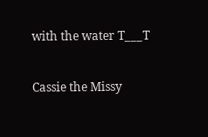with the water T___T

Cassie the Missy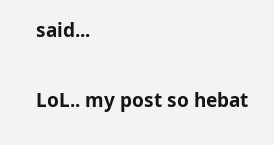said...

LoL.. my post so hebat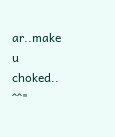ar..make u choked.. ^^"